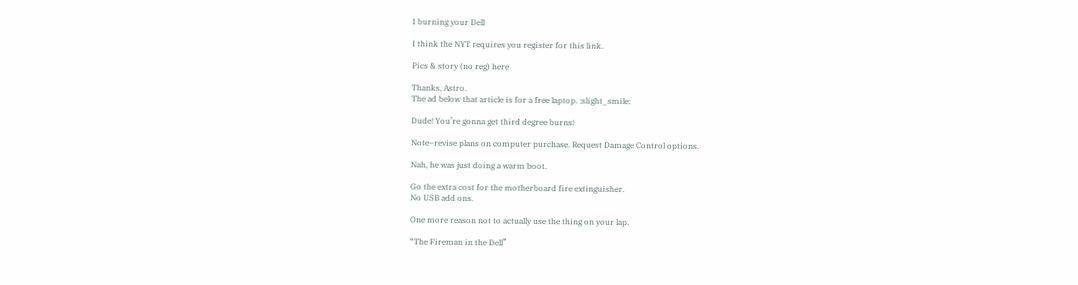I burning your Dell

I think the NYT requires you register for this link.

Pics & story (no reg) here

Thanks, Astro.
The ad below that article is for a free laptop. :slight_smile:

Dude! You’re gonna get third degree burns!

Note–revise plans on computer purchase. Request Damage Control options.

Nah, he was just doing a warm boot.

Go the extra cost for the motherboard fire extinguisher.
No USB add ons.

One more reason not to actually use the thing on your lap.

“The Fireman in the Dell”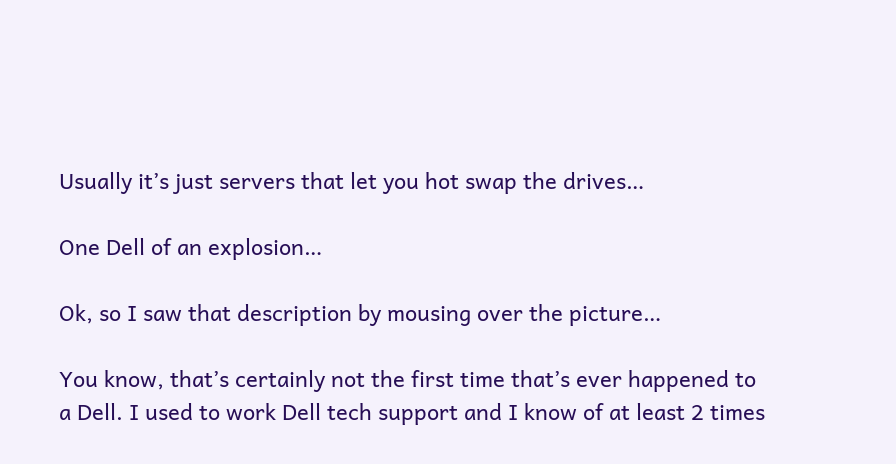Usually it’s just servers that let you hot swap the drives…

One Dell of an explosion…

Ok, so I saw that description by mousing over the picture…

You know, that’s certainly not the first time that’s ever happened to a Dell. I used to work Dell tech support and I know of at least 2 times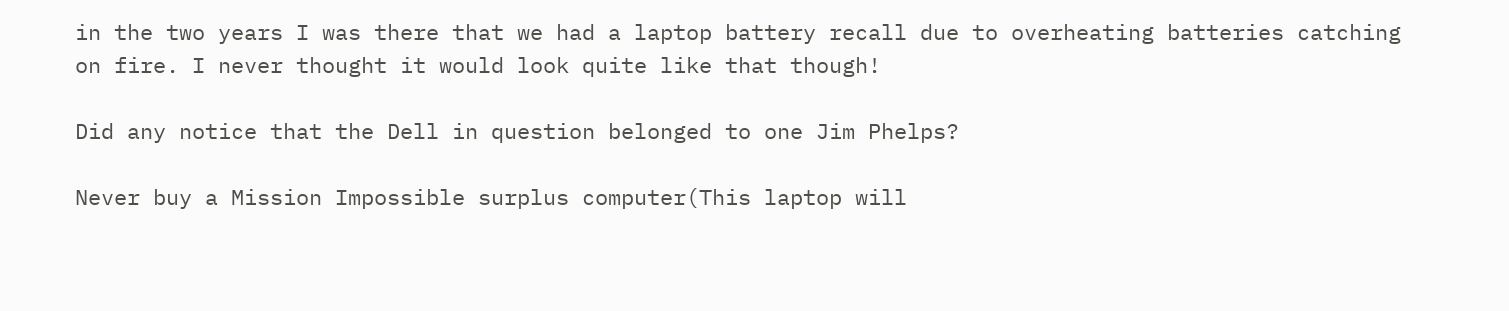in the two years I was there that we had a laptop battery recall due to overheating batteries catching on fire. I never thought it would look quite like that though!

Did any notice that the Dell in question belonged to one Jim Phelps?

Never buy a Mission Impossible surplus computer(This laptop will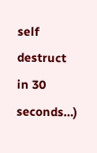self destruct in 30 seconds…)